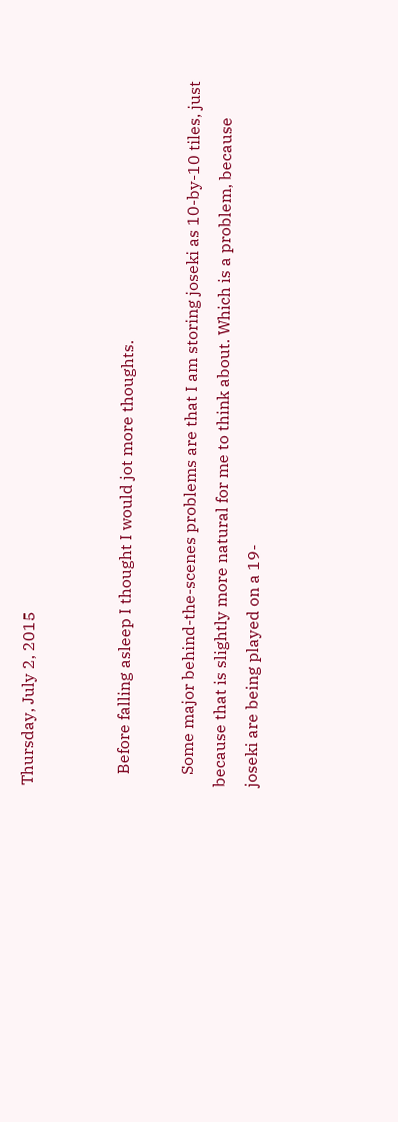Thursday, July 2, 2015


   Before falling asleep I thought I would jot more thoughts.

   Some major behind-the-scenes problems are that I am storing joseki as 10-by-10 tiles, just because that is slightly more natural for me to think about. Which is a problem, because joseki are being played on a 19-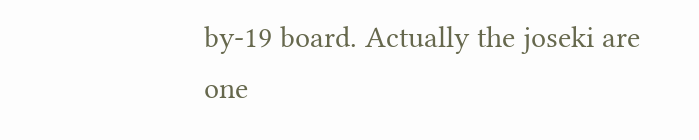by-19 board. Actually the joseki are one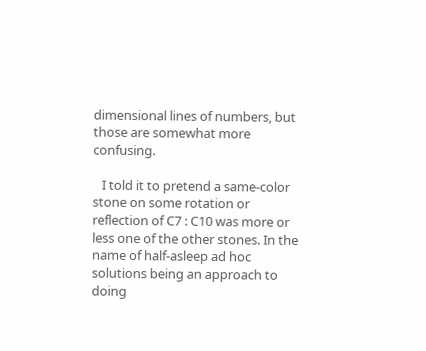dimensional lines of numbers, but those are somewhat more confusing.

   I told it to pretend a same-color stone on some rotation or reflection of C7 : C10 was more or less one of the other stones. In the name of half-asleep ad hoc solutions being an approach to doing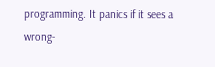programming. It panics if it sees a wrong-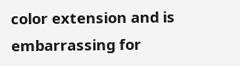color extension and is embarrassing for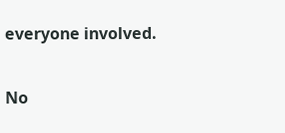everyone involved.

No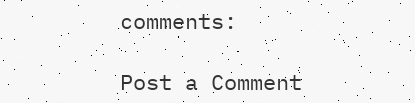comments:

Post a Comment